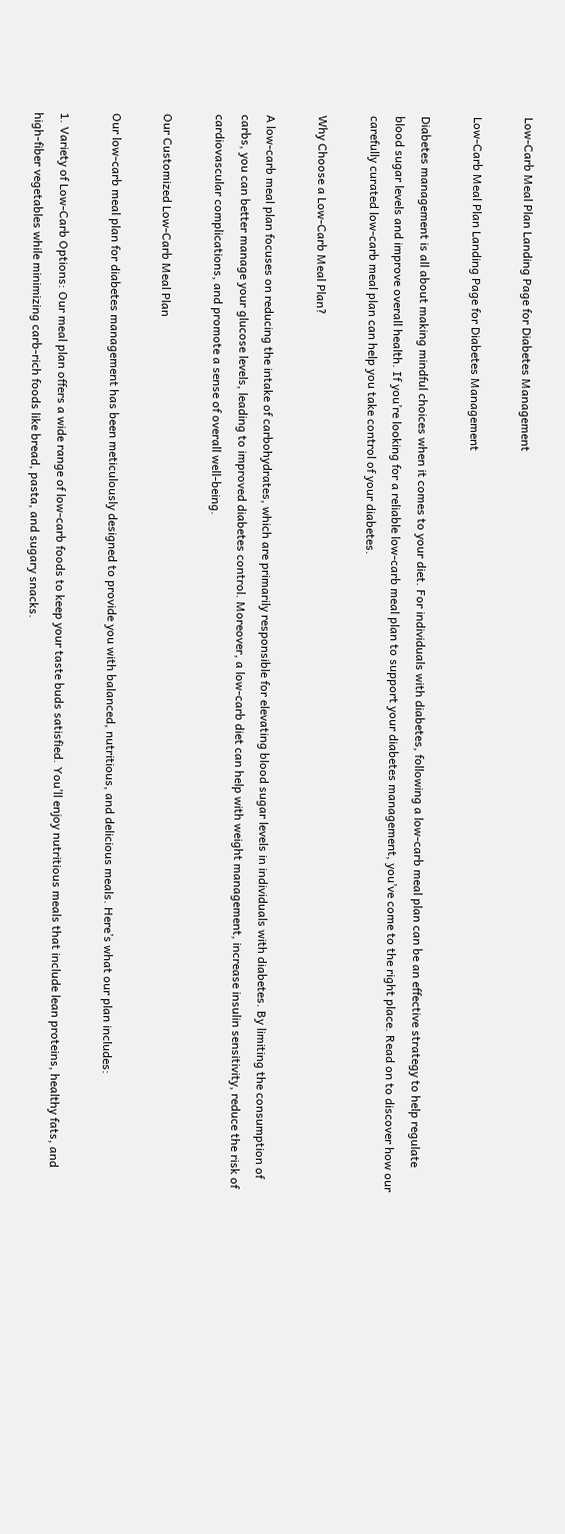Low-Carb Meal Plan Landing Page for Diabetes Management

Low-Carb Meal Plan Landing Page for Diabetes Management

Diabetes management is all about making mindful choices when it comes to your diet. For individuals with diabetes, following a low-carb meal plan can be an effective strategy to help regulate blood sugar levels and improve overall health. If you’re looking for a reliable low-carb meal plan to support your diabetes management, you’ve come to the right place. Read on to discover how our carefully curated low-carb meal plan can help you take control of your diabetes.

Why Choose a Low-Carb Meal Plan?

A low-carb meal plan focuses on reducing the intake of carbohydrates, which are primarily responsible for elevating blood sugar levels in individuals with diabetes. By limiting the consumption of carbs, you can better manage your glucose levels, leading to improved diabetes control. Moreover, a low-carb diet can help with weight management, increase insulin sensitivity, reduce the risk of cardiovascular complications, and promote a sense of overall well-being.

Our Customized Low-Carb Meal Plan

Our low-carb meal plan for diabetes management has been meticulously designed to provide you with balanced, nutritious, and delicious meals. Here’s what our plan includes:

1. Variety of Low-Carb Options: Our meal plan offers a wide range of low-carb foods to keep your taste buds satisfied. You’ll enjoy nutritious meals that include lean proteins, healthy fats, and high-fiber vegetables while minimizing carb-rich foods like bread, pasta, and sugary snacks.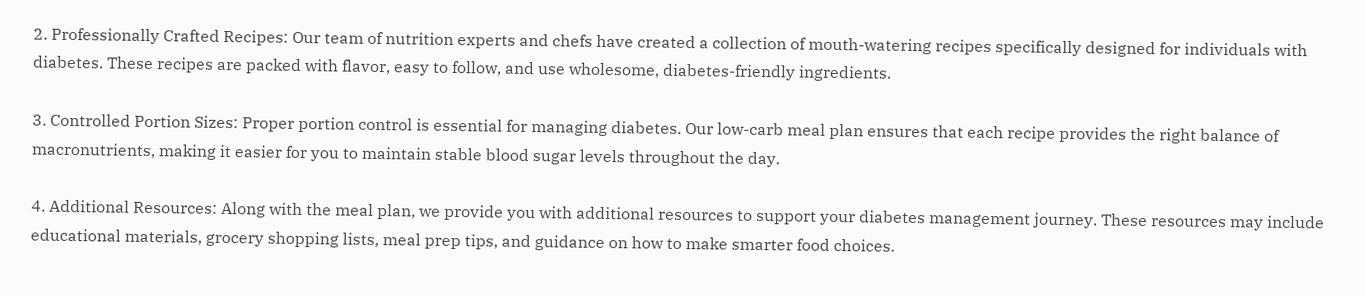2. Professionally Crafted Recipes: Our team of nutrition experts and chefs have created a collection of mouth-watering recipes specifically designed for individuals with diabetes. These recipes are packed with flavor, easy to follow, and use wholesome, diabetes-friendly ingredients.

3. Controlled Portion Sizes: Proper portion control is essential for managing diabetes. Our low-carb meal plan ensures that each recipe provides the right balance of macronutrients, making it easier for you to maintain stable blood sugar levels throughout the day.

4. Additional Resources: Along with the meal plan, we provide you with additional resources to support your diabetes management journey. These resources may include educational materials, grocery shopping lists, meal prep tips, and guidance on how to make smarter food choices.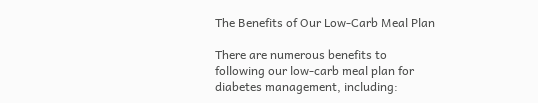The Benefits of Our Low-Carb Meal Plan

There are numerous benefits to following our low-carb meal plan for diabetes management, including: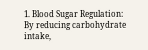1. Blood Sugar Regulation: By reducing carbohydrate intake,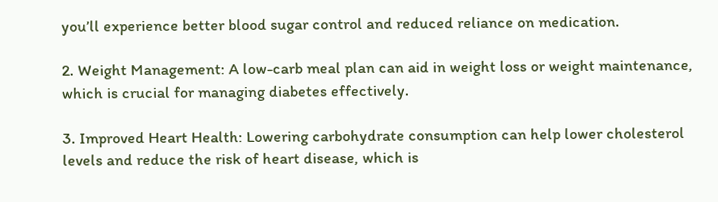you’ll experience better blood sugar control and reduced reliance on medication.

2. Weight Management: A low-carb meal plan can aid in weight loss or weight maintenance, which is crucial for managing diabetes effectively.

3. Improved Heart Health: Lowering carbohydrate consumption can help lower cholesterol levels and reduce the risk of heart disease, which is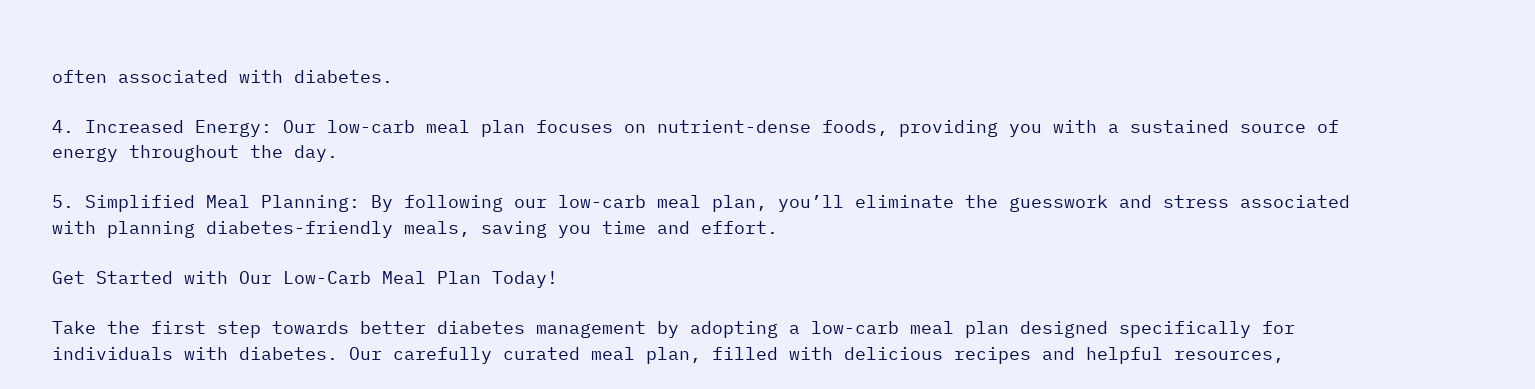often associated with diabetes.

4. Increased Energy: Our low-carb meal plan focuses on nutrient-dense foods, providing you with a sustained source of energy throughout the day.

5. Simplified Meal Planning: By following our low-carb meal plan, you’ll eliminate the guesswork and stress associated with planning diabetes-friendly meals, saving you time and effort.

Get Started with Our Low-Carb Meal Plan Today!

Take the first step towards better diabetes management by adopting a low-carb meal plan designed specifically for individuals with diabetes. Our carefully curated meal plan, filled with delicious recipes and helpful resources,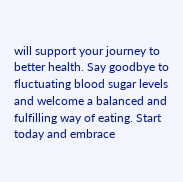will support your journey to better health. Say goodbye to fluctuating blood sugar levels and welcome a balanced and fulfilling way of eating. Start today and embrace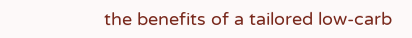the benefits of a tailored low-carb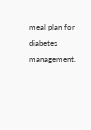meal plan for diabetes management.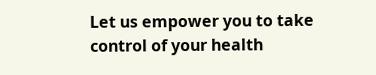Let us empower you to take control of your health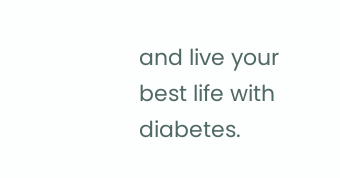and live your best life with diabetes.